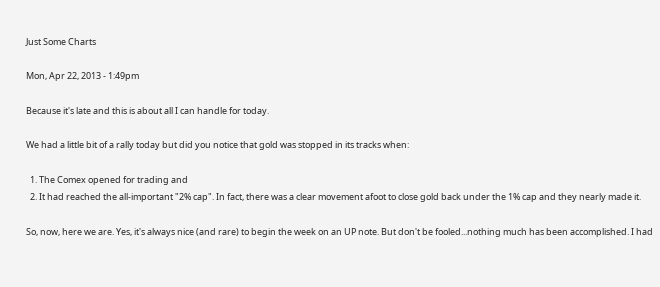Just Some Charts

Mon, Apr 22, 2013 - 1:49pm

Because it's late and this is about all I can handle for today.

We had a little bit of a rally today but did you notice that gold was stopped in its tracks when:

  1. The Comex opened for trading and
  2. It had reached the all-important "2% cap". In fact, there was a clear movement afoot to close gold back under the 1% cap and they nearly made it.

So, now, here we are. Yes, it's always nice (and rare) to begin the week on an UP note. But don't be fooled...nothing much has been accomplished. I had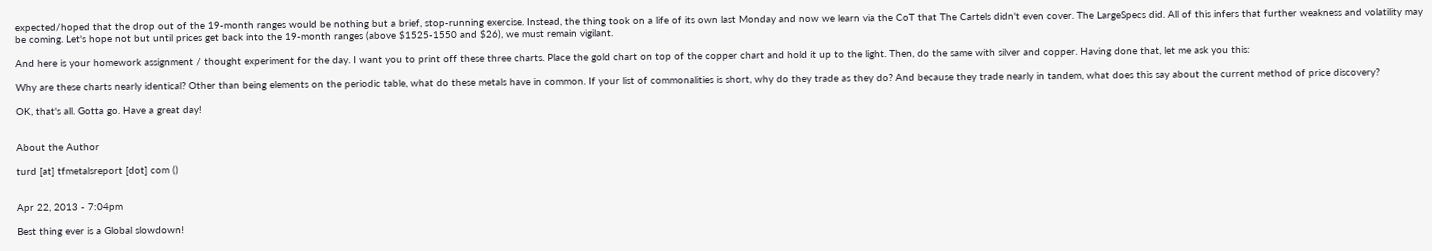expected/hoped that the drop out of the 19-month ranges would be nothing but a brief, stop-running exercise. Instead, the thing took on a life of its own last Monday and now we learn via the CoT that The Cartels didn't even cover. The LargeSpecs did. All of this infers that further weakness and volatility may be coming. Let's hope not but until prices get back into the 19-month ranges (above $1525-1550 and $26), we must remain vigilant.

And here is your homework assignment / thought experiment for the day. I want you to print off these three charts. Place the gold chart on top of the copper chart and hold it up to the light. Then, do the same with silver and copper. Having done that, let me ask you this:

Why are these charts nearly identical? Other than being elements on the periodic table, what do these metals have in common. If your list of commonalities is short, why do they trade as they do? And because they trade nearly in tandem, what does this say about the current method of price discovery?

OK, that's all. Gotta go. Have a great day!


About the Author

turd [at] tfmetalsreport [dot] com ()


Apr 22, 2013 - 7:04pm

Best thing ever is a Global slowdown!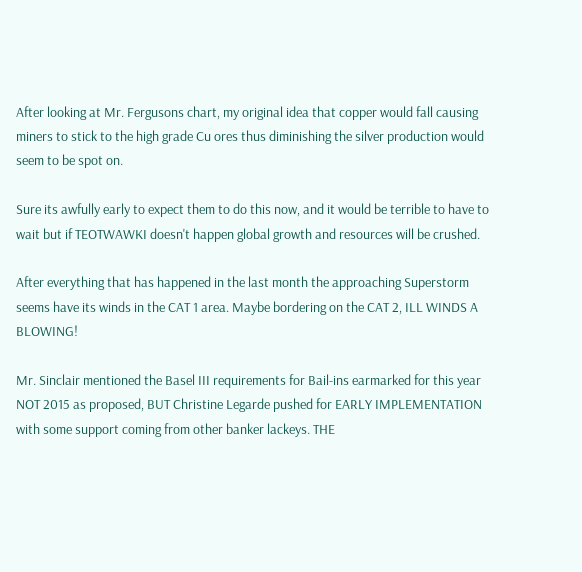After looking at Mr. Fergusons chart, my original idea that copper would fall causing miners to stick to the high grade Cu ores thus diminishing the silver production would seem to be spot on.

Sure its awfully early to expect them to do this now, and it would be terrible to have to wait but if TEOTWAWKI doesn't happen global growth and resources will be crushed.

After everything that has happened in the last month the approaching Superstorm seems have its winds in the CAT 1 area. Maybe bordering on the CAT 2, ILL WINDS A BLOWING!

Mr. Sinclair mentioned the Basel III requirements for Bail-ins earmarked for this year NOT 2015 as proposed, BUT Christine Legarde pushed for EARLY IMPLEMENTATION with some support coming from other banker lackeys. THE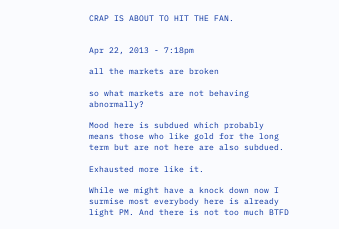CRAP IS ABOUT TO HIT THE FAN.


Apr 22, 2013 - 7:18pm

all the markets are broken

so what markets are not behaving abnormally?

Mood here is subdued which probably means those who like gold for the long term but are not here are also subdued.

Exhausted more like it.

While we might have a knock down now I surmise most everybody here is already light PM. And there is not too much BTFD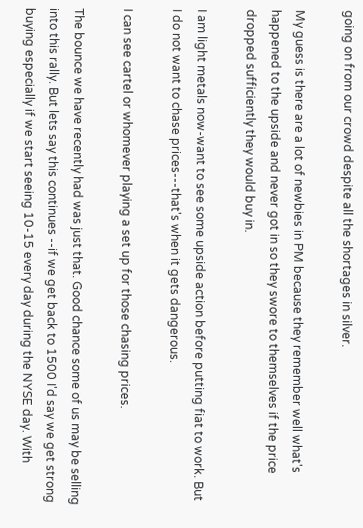going on from our crowd despite all the shortages in silver.

My guess is there are a lot of newbies in PM because they remember well what's happened to the upside and never got in so they swore to themselves if the price dropped sufficiently they would buy in.

I am light metals now-want to see some upside action before putting fiat to work. But I do not want to chase prices---that's when it gets dangerous.

I can see cartel or whomever playing a set up for those chasing prices.

The bounce we have recently had was just that. Good chance some of us may be selling into this rally. But lets say this continues --if we get back to 1500 I'd say we get strong buying especially if we start seeing 10-15 every day during the NYSE day. With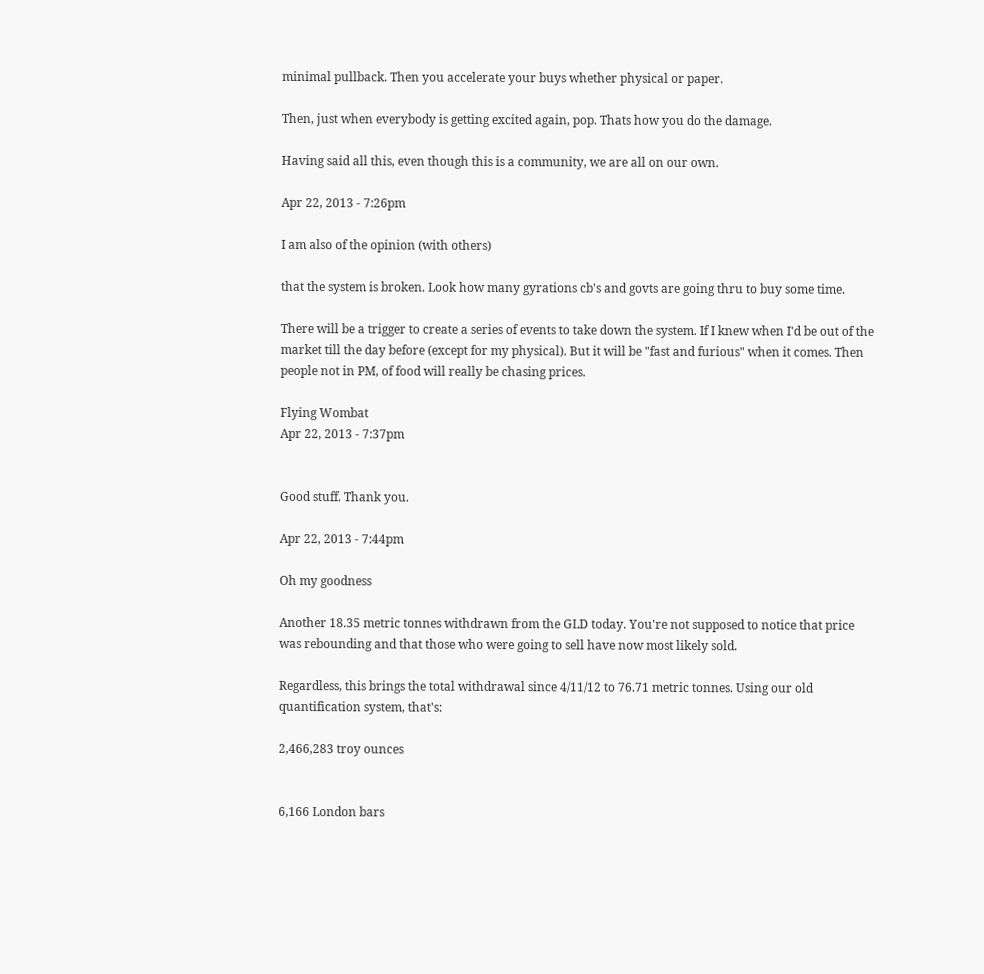minimal pullback. Then you accelerate your buys whether physical or paper.

Then, just when everybody is getting excited again, pop. Thats how you do the damage.

Having said all this, even though this is a community, we are all on our own.

Apr 22, 2013 - 7:26pm

I am also of the opinion (with others)

that the system is broken. Look how many gyrations cb's and govts are going thru to buy some time.

There will be a trigger to create a series of events to take down the system. If I knew when I'd be out of the market till the day before (except for my physical). But it will be "fast and furious" when it comes. Then people not in PM, of food will really be chasing prices.

Flying Wombat
Apr 22, 2013 - 7:37pm


Good stuff. Thank you.

Apr 22, 2013 - 7:44pm

Oh my goodness

Another 18.35 metric tonnes withdrawn from the GLD today. You're not supposed to notice that price was rebounding and that those who were going to sell have now most likely sold.

Regardless, this brings the total withdrawal since 4/11/12 to 76.71 metric tonnes. Using our old quantification system, that's:

2,466,283 troy ounces


6,166 London bars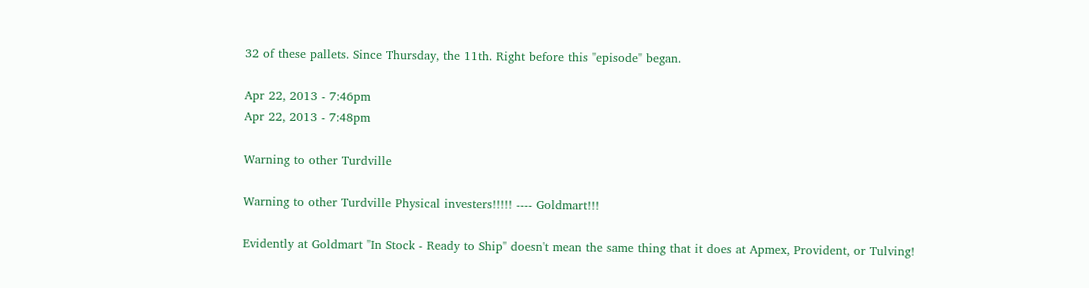32 of these pallets. Since Thursday, the 11th. Right before this "episode" began.

Apr 22, 2013 - 7:46pm
Apr 22, 2013 - 7:48pm

Warning to other Turdville

Warning to other Turdville Physical investers!!!!! ---- Goldmart!!!

Evidently at Goldmart "In Stock - Ready to Ship" doesn't mean the same thing that it does at Apmex, Provident, or Tulving!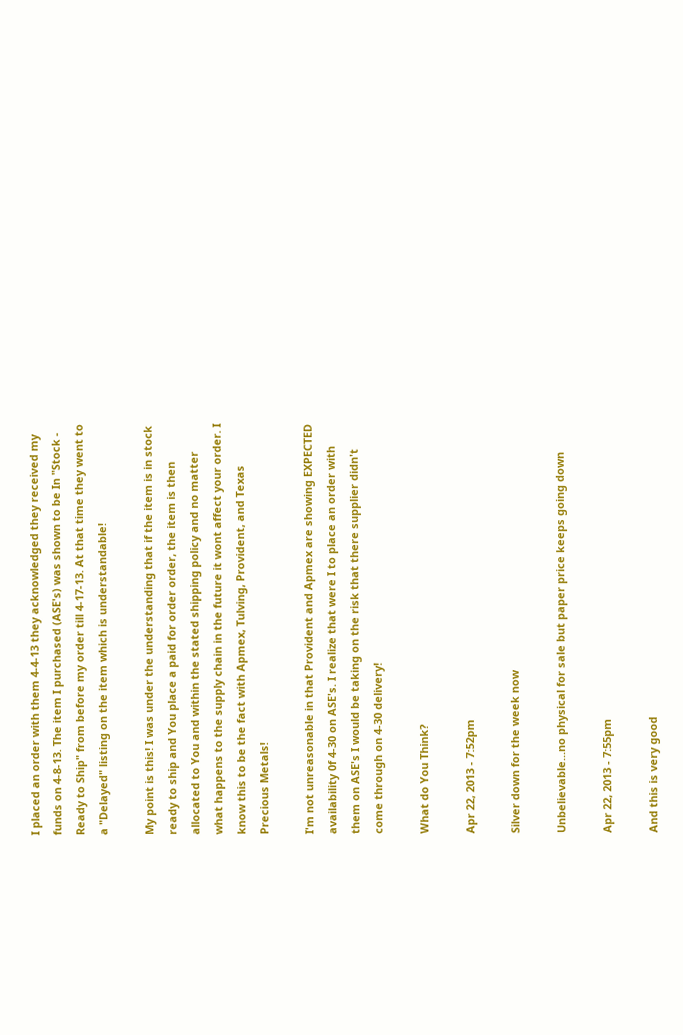I placed an order with them 4-4-13 they acknowledged they received my funds on 4-8-13. The item I purchased (ASE's) was shown to be In "Stock - Ready to Ship" from before my order till 4-17-13. At that time they went to a "Delayed" listing on the item which is understandable!

My point is this! I was under the understanding that if the item is in stock ready to ship and You place a paid for order order, the item is then allocated to You and within the stated shipping policy and no matter what happens to the supply chain in the future it wont affect your order. I know this to be the fact with Apmex, Tulving, Provident, and Texas Precious Metals!

I'm not unreasonable in that Provident and Apmex are showing EXPECTED availability 0f 4-30 on ASE's. I realize that were I to place an order with them on ASE's I would be taking on the risk that there supplier didn't come through on 4-30 delivery!

What do You Think?

Apr 22, 2013 - 7:52pm

Silver down for the week now

Unbelievable...no physical for sale but paper price keeps going down

Apr 22, 2013 - 7:55pm

And this is very good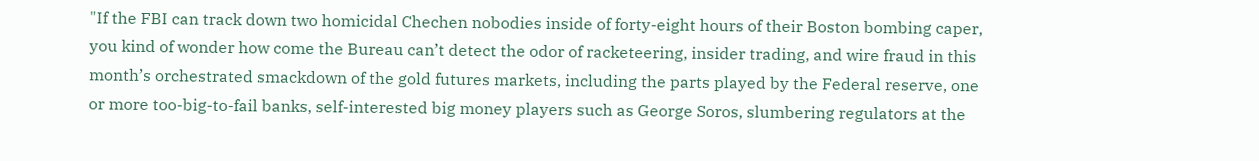"If the FBI can track down two homicidal Chechen nobodies inside of forty-eight hours of their Boston bombing caper, you kind of wonder how come the Bureau can’t detect the odor of racketeering, insider trading, and wire fraud in this month’s orchestrated smackdown of the gold futures markets, including the parts played by the Federal reserve, one or more too-big-to-fail banks, self-interested big money players such as George Soros, slumbering regulators at the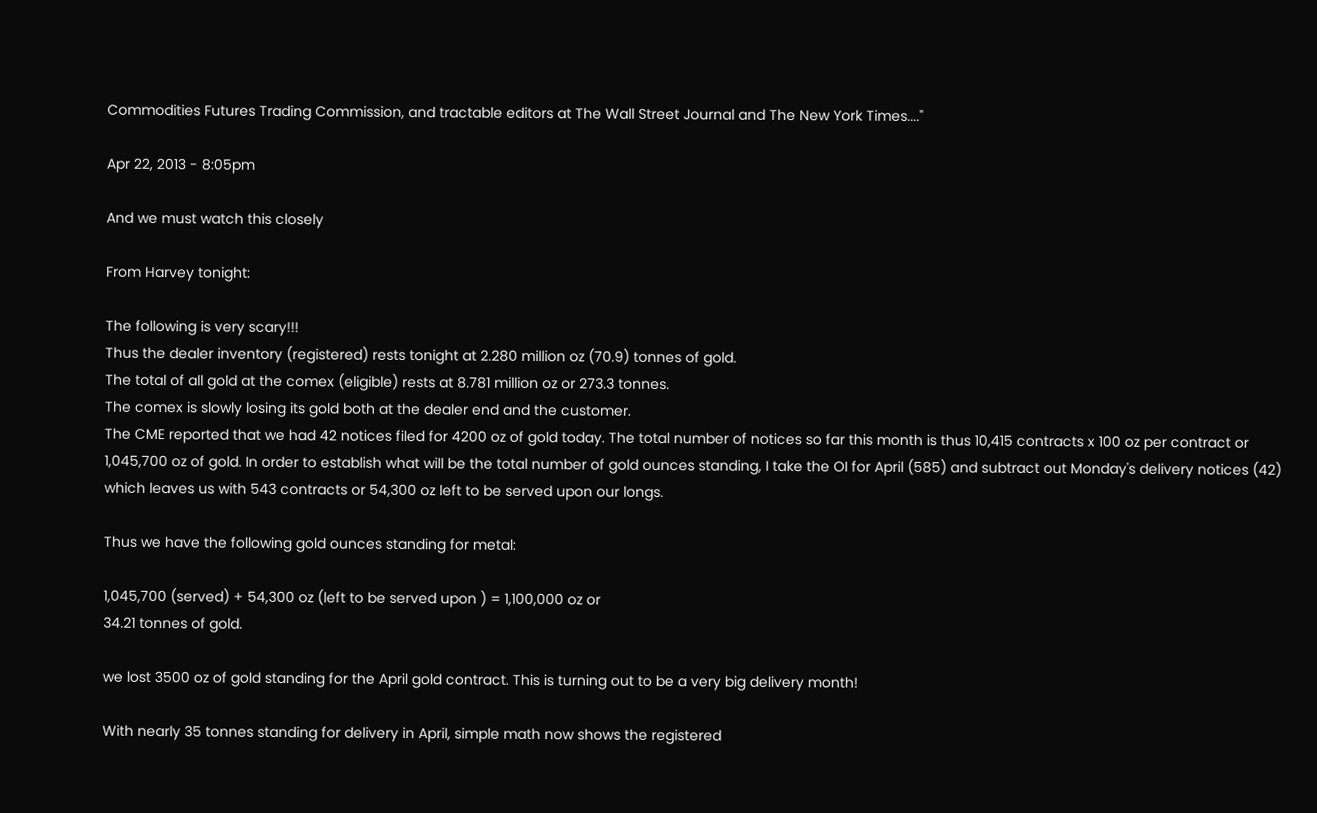Commodities Futures Trading Commission, and tractable editors at The Wall Street Journal and The New York Times...."

Apr 22, 2013 - 8:05pm

And we must watch this closely

From Harvey tonight:

The following is very scary!!!
Thus the dealer inventory (registered) rests tonight at 2.280 million oz (70.9) tonnes of gold.
The total of all gold at the comex (eligible) rests at 8.781 million oz or 273.3 tonnes.
The comex is slowly losing its gold both at the dealer end and the customer.
The CME reported that we had 42 notices filed for 4200 oz of gold today. The total number of notices so far this month is thus 10,415 contracts x 100 oz per contract or 1,045,700 oz of gold. In order to establish what will be the total number of gold ounces standing, I take the OI for April (585) and subtract out Monday's delivery notices (42) which leaves us with 543 contracts or 54,300 oz left to be served upon our longs.

Thus we have the following gold ounces standing for metal:

1,045,700 (served) + 54,300 oz (left to be served upon ) = 1,100,000 oz or
34.21 tonnes of gold.

we lost 3500 oz of gold standing for the April gold contract. This is turning out to be a very big delivery month!

With nearly 35 tonnes standing for delivery in April, simple math now shows the registered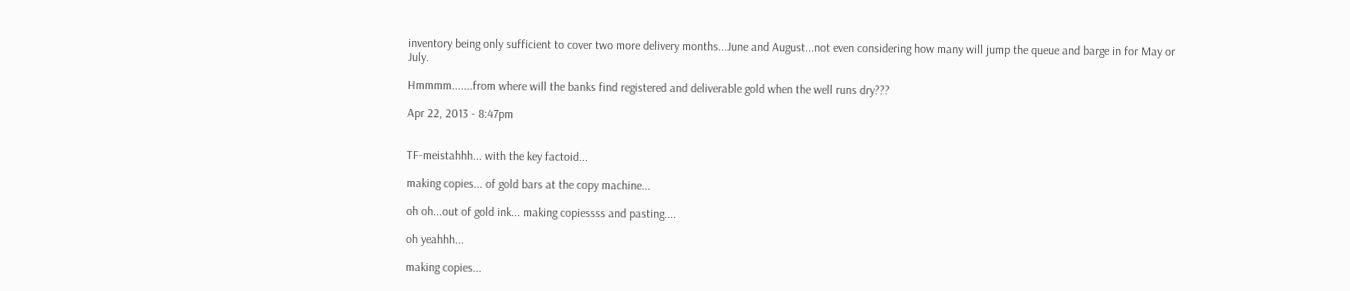inventory being only sufficient to cover two more delivery months...June and August...not even considering how many will jump the queue and barge in for May or July.

Hmmmm.......from where will the banks find registered and deliverable gold when the well runs dry???

Apr 22, 2013 - 8:47pm


TF-meistahhh... with the key factoid...

making copies... of gold bars at the copy machine...

oh oh...out of gold ink... making copiessss and pasting....

oh yeahhh...

making copies...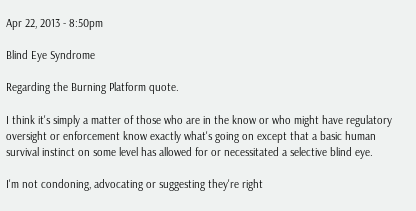Apr 22, 2013 - 8:50pm

Blind Eye Syndrome

Regarding the Burning Platform quote.

I think it's simply a matter of those who are in the know or who might have regulatory oversight or enforcement know exactly what's going on except that a basic human survival instinct on some level has allowed for or necessitated a selective blind eye.

I'm not condoning, advocating or suggesting they're right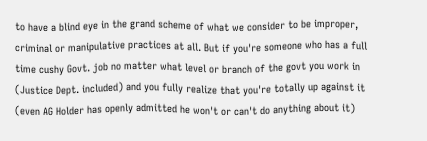to have a blind eye in the grand scheme of what we consider to be improper, criminal or manipulative practices at all. But if you're someone who has a full time cushy Govt. job no matter what level or branch of the govt you work in (Justice Dept. included) and you fully realize that you're totally up against it (even AG Holder has openly admitted he won't or can't do anything about it)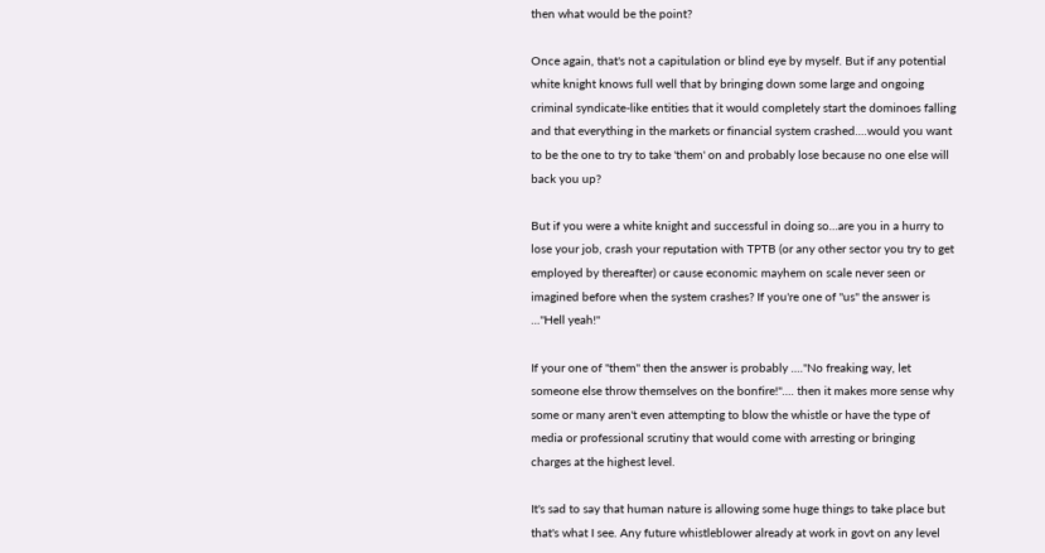then what would be the point?

Once again, that's not a capitulation or blind eye by myself. But if any potential white knight knows full well that by bringing down some large and ongoing criminal syndicate-like entities that it would completely start the dominoes falling and that everything in the markets or financial system crashed....would you want to be the one to try to take 'them' on and probably lose because no one else will back you up?

But if you were a white knight and successful in doing so...are you in a hurry to lose your job, crash your reputation with TPTB (or any other sector you try to get employed by thereafter) or cause economic mayhem on scale never seen or imagined before when the system crashes? If you're one of "us" the answer is ..."Hell yeah!"

If your one of "them" then the answer is probably ...."No freaking way, let someone else throw themselves on the bonfire!".... then it makes more sense why some or many aren't even attempting to blow the whistle or have the type of media or professional scrutiny that would come with arresting or bringing charges at the highest level.

It's sad to say that human nature is allowing some huge things to take place but that's what I see. Any future whistleblower already at work in govt on any level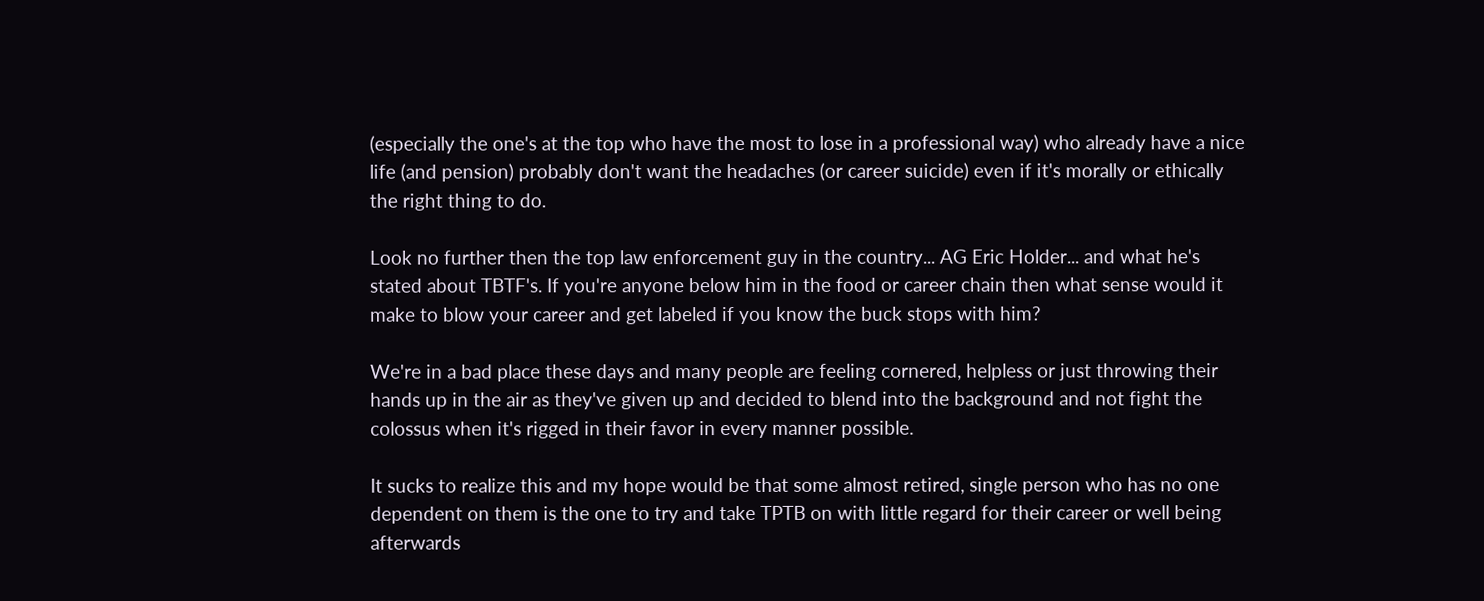(especially the one's at the top who have the most to lose in a professional way) who already have a nice life (and pension) probably don't want the headaches (or career suicide) even if it's morally or ethically the right thing to do.

Look no further then the top law enforcement guy in the country... AG Eric Holder... and what he's stated about TBTF's. If you're anyone below him in the food or career chain then what sense would it make to blow your career and get labeled if you know the buck stops with him?

We're in a bad place these days and many people are feeling cornered, helpless or just throwing their hands up in the air as they've given up and decided to blend into the background and not fight the colossus when it's rigged in their favor in every manner possible.

It sucks to realize this and my hope would be that some almost retired, single person who has no one dependent on them is the one to try and take TPTB on with little regard for their career or well being afterwards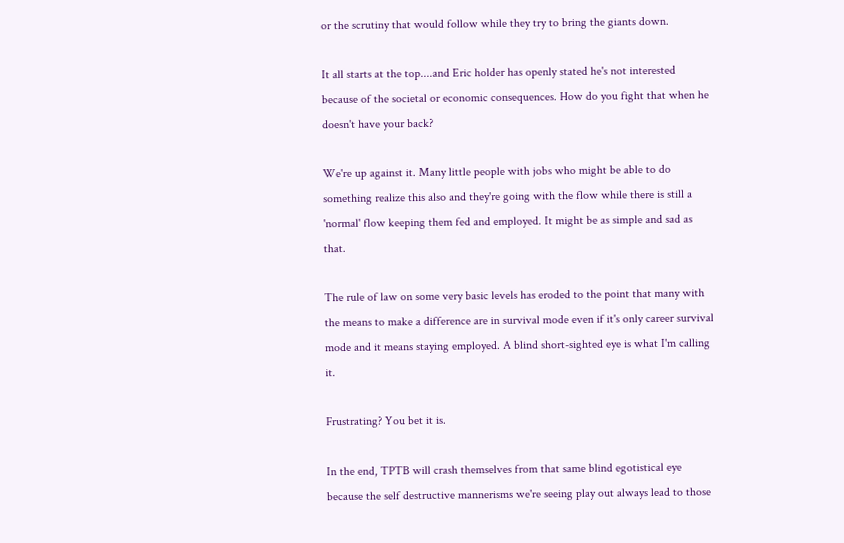or the scrutiny that would follow while they try to bring the giants down.

It all starts at the top....and Eric holder has openly stated he's not interested because of the societal or economic consequences. How do you fight that when he doesn't have your back?

We're up against it. Many little people with jobs who might be able to do something realize this also and they're going with the flow while there is still a 'normal' flow keeping them fed and employed. It might be as simple and sad as that.

The rule of law on some very basic levels has eroded to the point that many with the means to make a difference are in survival mode even if it's only career survival mode and it means staying employed. A blind short-sighted eye is what I'm calling it.

Frustrating? You bet it is.

In the end, TPTB will crash themselves from that same blind egotistical eye because the self destructive mannerisms we're seeing play out always lead to those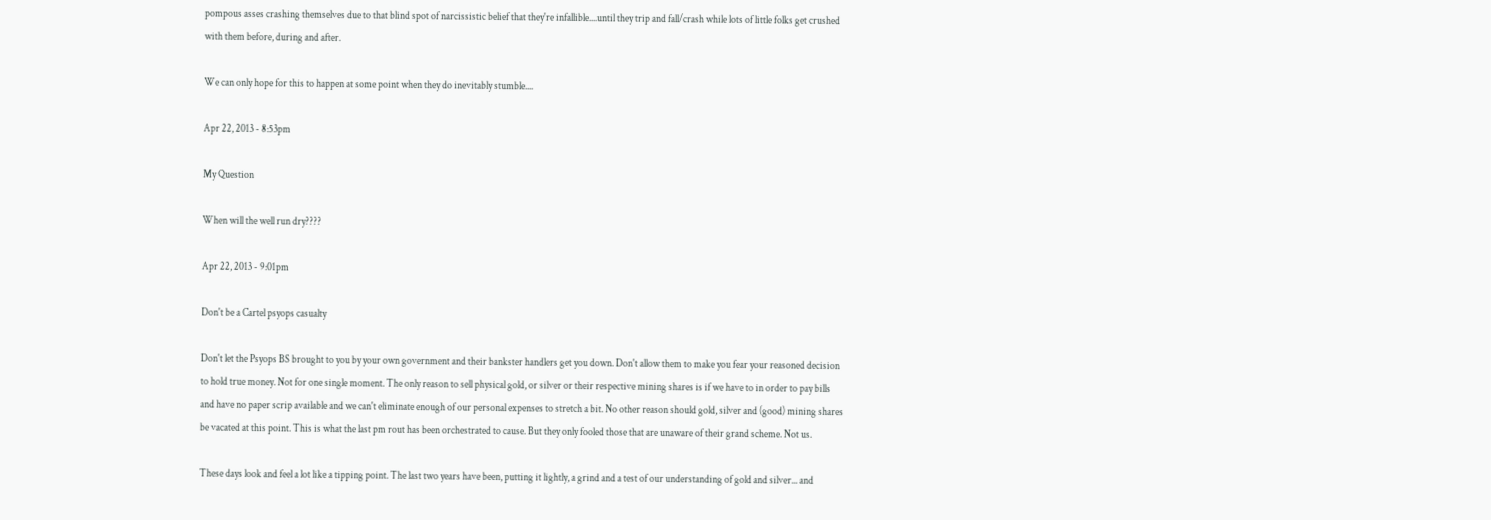pompous asses crashing themselves due to that blind spot of narcissistic belief that they're infallible....until they trip and fall/crash while lots of little folks get crushed with them before, during and after.

We can only hope for this to happen at some point when they do inevitably stumble....

Apr 22, 2013 - 8:53pm

My Question

When will the well run dry????

Apr 22, 2013 - 9:01pm

Don't be a Cartel psyops casualty

Don't let the Psyops BS brought to you by your own government and their bankster handlers get you down. Don't allow them to make you fear your reasoned decision to hold true money. Not for one single moment. The only reason to sell physical gold, or silver or their respective mining shares is if we have to in order to pay bills and have no paper scrip available and we can't eliminate enough of our personal expenses to stretch a bit. No other reason should gold, silver and (good) mining shares be vacated at this point. This is what the last pm rout has been orchestrated to cause. But they only fooled those that are unaware of their grand scheme. Not us.

These days look and feel a lot like a tipping point. The last two years have been, putting it lightly, a grind and a test of our understanding of gold and silver... and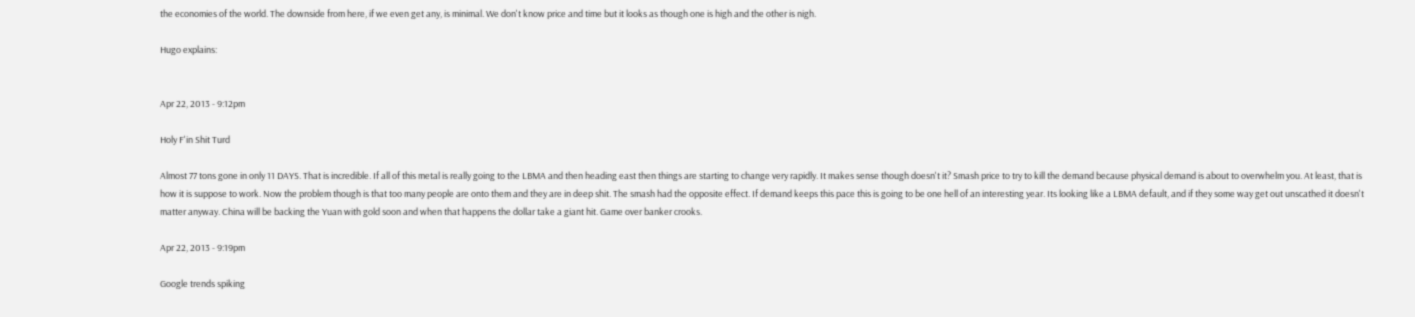the economies of the world. The downside from here, if we even get any, is minimal. We don't know price and time but it looks as though one is high and the other is nigh.

Hugo explains:


Apr 22, 2013 - 9:12pm

Holy F'in Shit Turd

Almost 77 tons gone in only 11 DAYS. That is incredible. If all of this metal is really going to the LBMA and then heading east then things are starting to change very rapidly. It makes sense though doesn't it? Smash price to try to kill the demand because physical demand is about to overwhelm you. At least, that is how it is suppose to work. Now the problem though is that too many people are onto them and they are in deep shit. The smash had the opposite effect. If demand keeps this pace this is going to be one hell of an interesting year. Its looking like a LBMA default, and if they some way get out unscathed it doesn't matter anyway. China will be backing the Yuan with gold soon and when that happens the dollar take a giant hit. Game over banker crooks.

Apr 22, 2013 - 9:19pm

Google trends spiking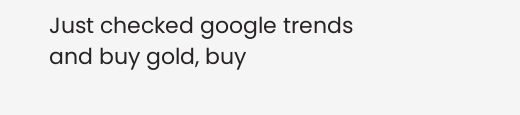Just checked google trends and buy gold, buy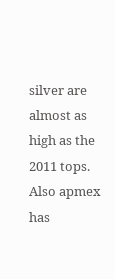silver are almost as high as the 2011 tops. Also apmex has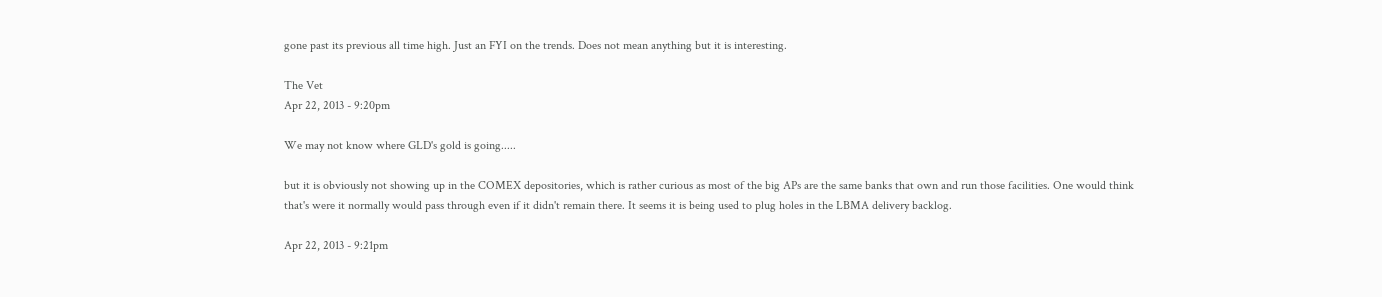gone past its previous all time high. Just an FYI on the trends. Does not mean anything but it is interesting.

The Vet
Apr 22, 2013 - 9:20pm

We may not know where GLD's gold is going.....

but it is obviously not showing up in the COMEX depositories, which is rather curious as most of the big APs are the same banks that own and run those facilities. One would think that's were it normally would pass through even if it didn't remain there. It seems it is being used to plug holes in the LBMA delivery backlog.

Apr 22, 2013 - 9:21pm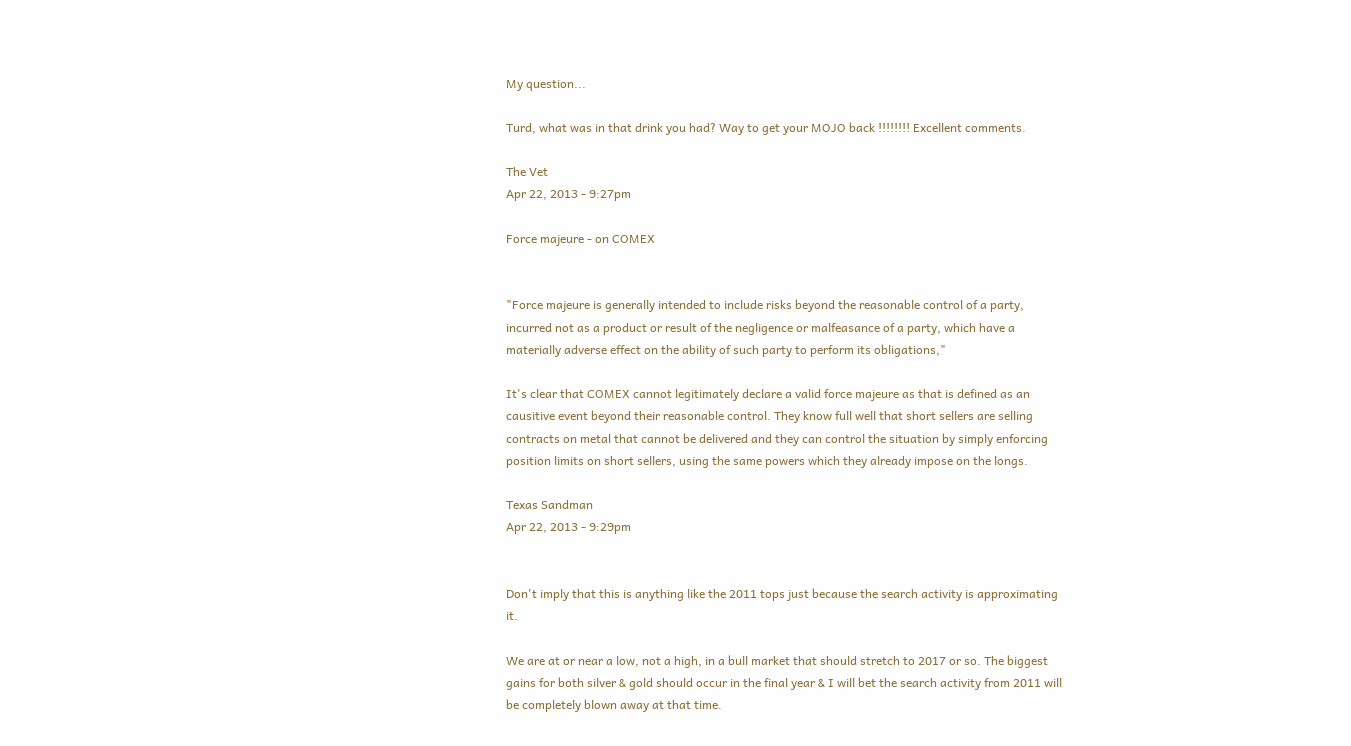My question...

Turd, what was in that drink you had? Way to get your MOJO back !!!!!!!! Excellent comments.

The Vet
Apr 22, 2013 - 9:27pm

Force majeure - on COMEX


"Force majeure is generally intended to include risks beyond the reasonable control of a party, incurred not as a product or result of the negligence or malfeasance of a party, which have a materially adverse effect on the ability of such party to perform its obligations,"

It's clear that COMEX cannot legitimately declare a valid force majeure as that is defined as an causitive event beyond their reasonable control. They know full well that short sellers are selling contracts on metal that cannot be delivered and they can control the situation by simply enforcing position limits on short sellers, using the same powers which they already impose on the longs.

Texas Sandman
Apr 22, 2013 - 9:29pm


Don't imply that this is anything like the 2011 tops just because the search activity is approximating it.

We are at or near a low, not a high, in a bull market that should stretch to 2017 or so. The biggest gains for both silver & gold should occur in the final year & I will bet the search activity from 2011 will be completely blown away at that time.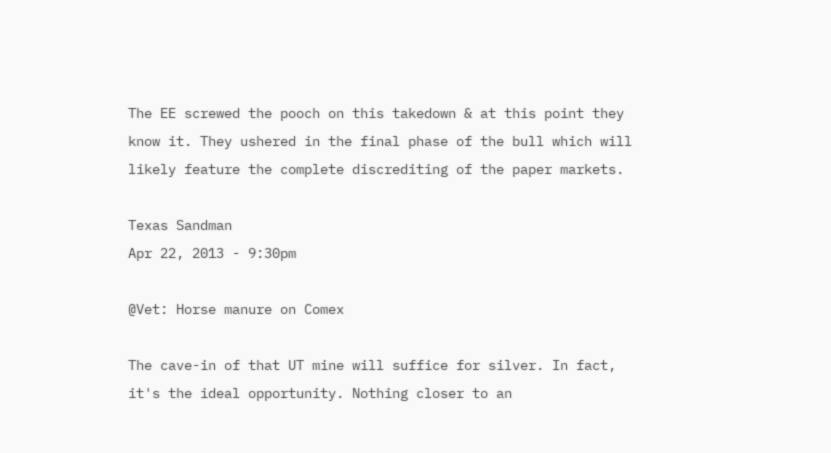The EE screwed the pooch on this takedown & at this point they know it. They ushered in the final phase of the bull which will likely feature the complete discrediting of the paper markets.

Texas Sandman
Apr 22, 2013 - 9:30pm

@Vet: Horse manure on Comex

The cave-in of that UT mine will suffice for silver. In fact, it's the ideal opportunity. Nothing closer to an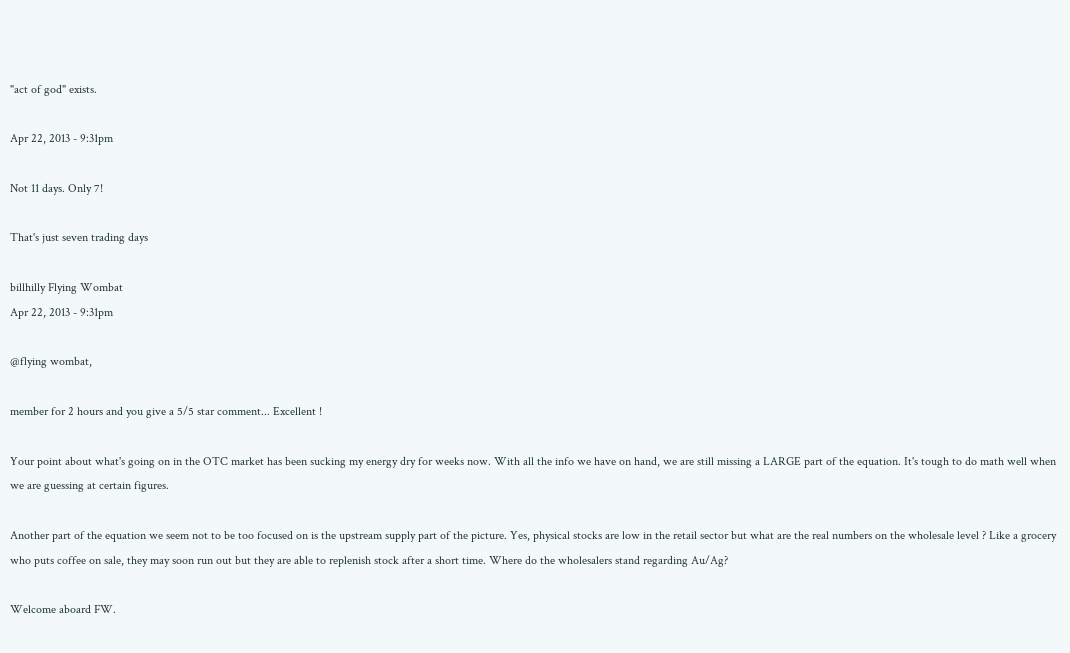"act of god" exists.

Apr 22, 2013 - 9:31pm

Not 11 days. Only 7!

That's just seven trading days

billhilly Flying Wombat
Apr 22, 2013 - 9:31pm

@flying wombat,

member for 2 hours and you give a 5/5 star comment... Excellent !

Your point about what's going on in the OTC market has been sucking my energy dry for weeks now. With all the info we have on hand, we are still missing a LARGE part of the equation. It's tough to do math well when we are guessing at certain figures.

Another part of the equation we seem not to be too focused on is the upstream supply part of the picture. Yes, physical stocks are low in the retail sector but what are the real numbers on the wholesale level ? Like a grocery who puts coffee on sale, they may soon run out but they are able to replenish stock after a short time. Where do the wholesalers stand regarding Au/Ag?

Welcome aboard FW.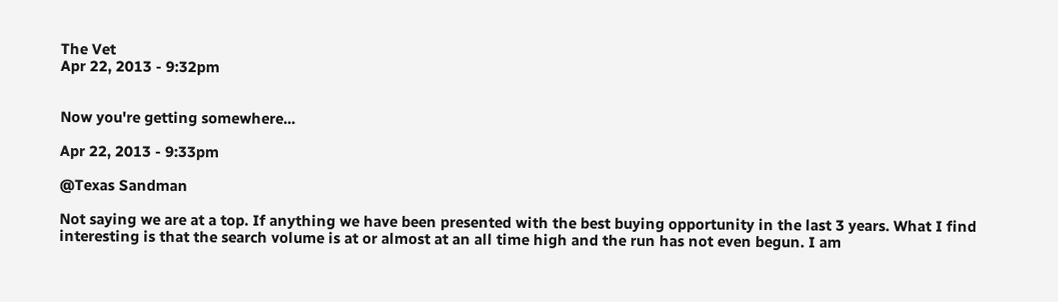The Vet
Apr 22, 2013 - 9:32pm


Now you're getting somewhere...

Apr 22, 2013 - 9:33pm

@Texas Sandman

Not saying we are at a top. If anything we have been presented with the best buying opportunity in the last 3 years. What I find interesting is that the search volume is at or almost at an all time high and the run has not even begun. I am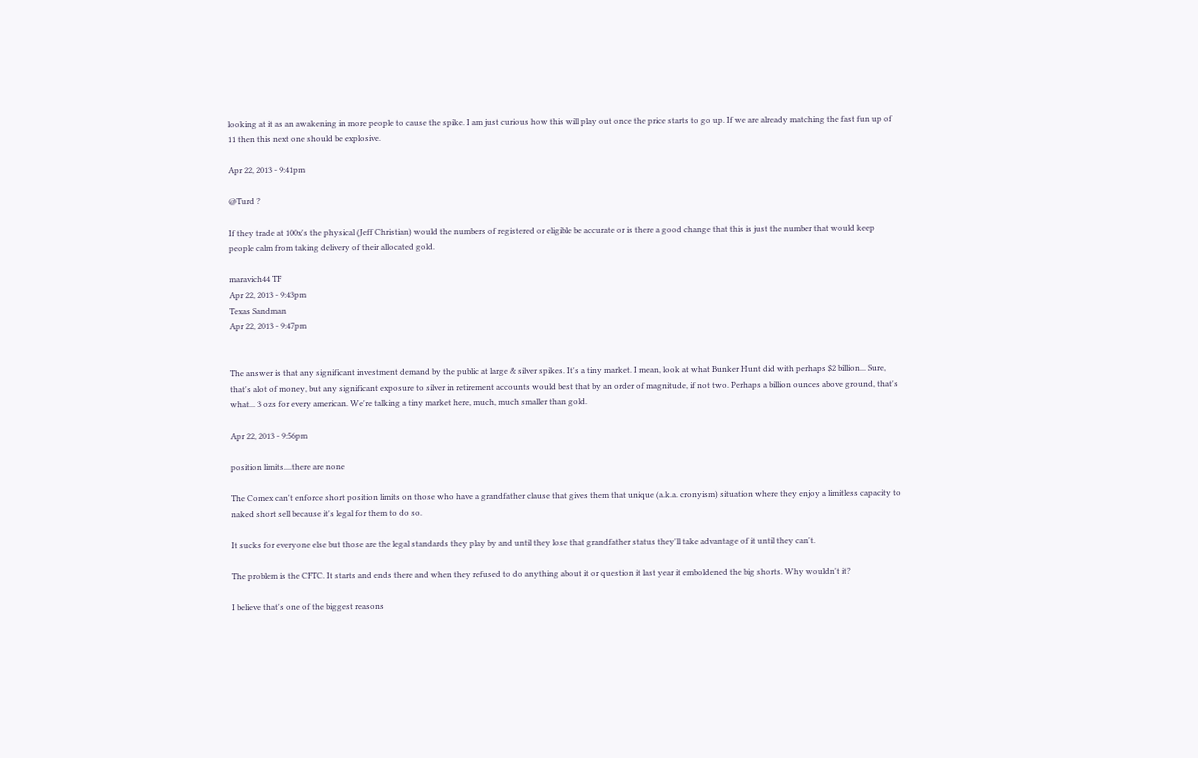looking at it as an awakening in more people to cause the spike. I am just curious how this will play out once the price starts to go up. If we are already matching the fast fun up of 11 then this next one should be explosive.

Apr 22, 2013 - 9:41pm

@Turd ?

If they trade at 100x's the physical (Jeff Christian) would the numbers of registered or eligible be accurate or is there a good change that this is just the number that would keep people calm from taking delivery of their allocated gold.

maravich44 TF
Apr 22, 2013 - 9:43pm
Texas Sandman
Apr 22, 2013 - 9:47pm


The answer is that any significant investment demand by the public at large & silver spikes. It's a tiny market. I mean, look at what Bunker Hunt did with perhaps $2 billion... Sure, that's alot of money, but any significant exposure to silver in retirement accounts would best that by an order of magnitude, if not two. Perhaps a billion ounces above ground, that's what... 3 ozs for every american. We're talking a tiny market here, much, much smaller than gold.

Apr 22, 2013 - 9:56pm

position limits....there are none

The Comex can't enforce short position limits on those who have a grandfather clause that gives them that unique (a.k.a. cronyism) situation where they enjoy a limitless capacity to naked short sell because it's legal for them to do so.

It sucks for everyone else but those are the legal standards they play by and until they lose that grandfather status they'll take advantage of it until they can't.

The problem is the CFTC. It starts and ends there and when they refused to do anything about it or question it last year it emboldened the big shorts. Why wouldn't it?

I believe that's one of the biggest reasons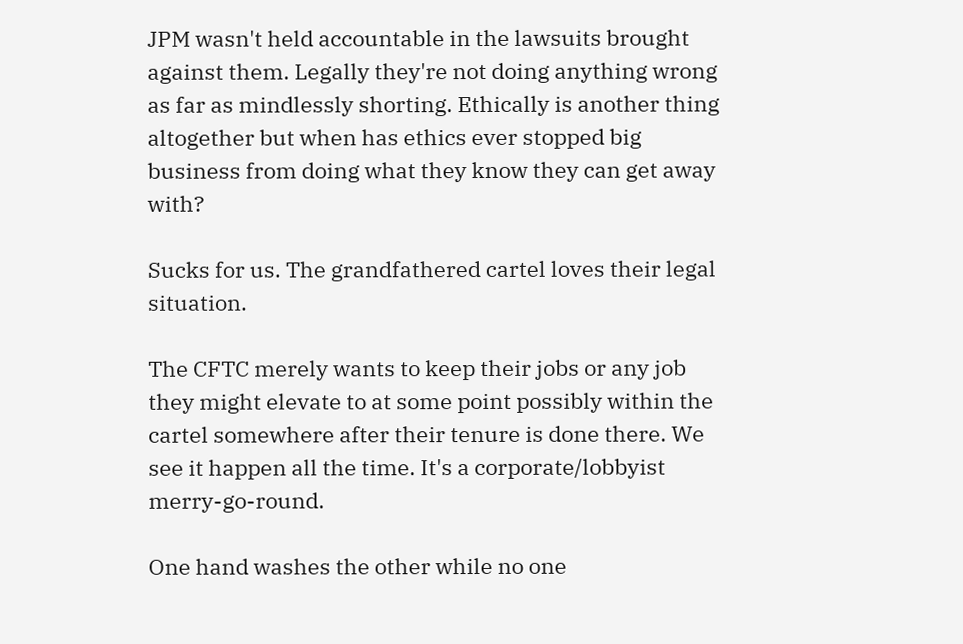JPM wasn't held accountable in the lawsuits brought against them. Legally they're not doing anything wrong as far as mindlessly shorting. Ethically is another thing altogether but when has ethics ever stopped big business from doing what they know they can get away with?

Sucks for us. The grandfathered cartel loves their legal situation.

The CFTC merely wants to keep their jobs or any job they might elevate to at some point possibly within the cartel somewhere after their tenure is done there. We see it happen all the time. It's a corporate/lobbyist merry-go-round.

One hand washes the other while no one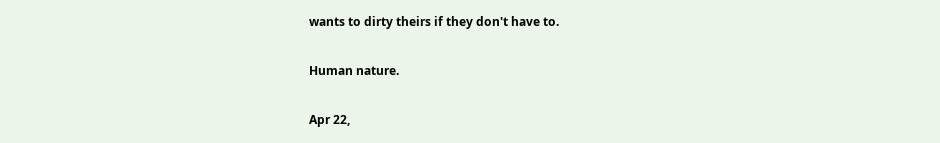wants to dirty theirs if they don't have to.

Human nature.

Apr 22,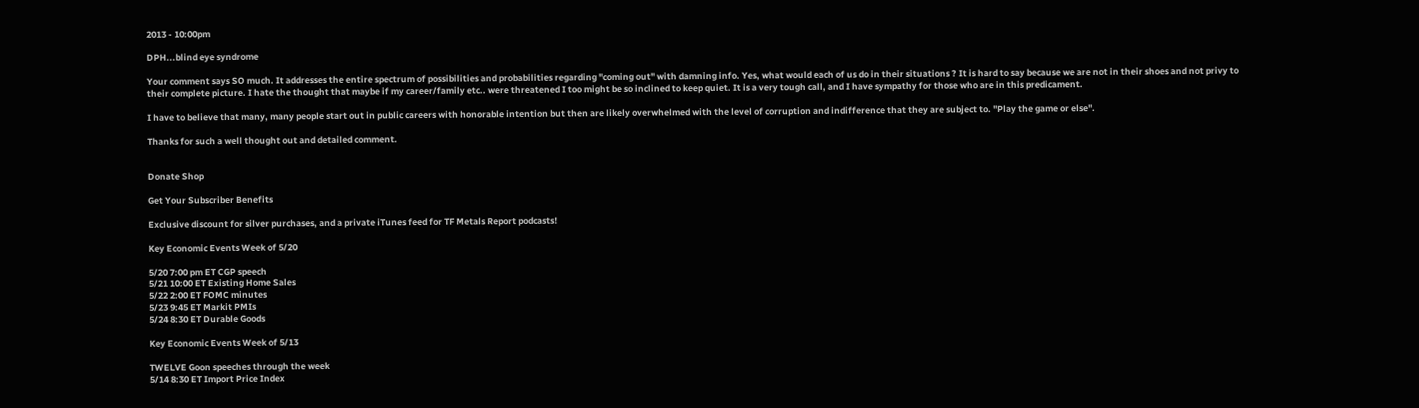2013 - 10:00pm

DPH...blind eye syndrome

Your comment says SO much. It addresses the entire spectrum of possibilities and probabilities regarding "coming out" with damning info. Yes, what would each of us do in their situations ? It is hard to say because we are not in their shoes and not privy to their complete picture. I hate the thought that maybe if my career/family etc.. were threatened I too might be so inclined to keep quiet. It is a very tough call, and I have sympathy for those who are in this predicament.

I have to believe that many, many people start out in public careers with honorable intention but then are likely overwhelmed with the level of corruption and indifference that they are subject to. "Play the game or else".

Thanks for such a well thought out and detailed comment.


Donate Shop

Get Your Subscriber Benefits

Exclusive discount for silver purchases, and a private iTunes feed for TF Metals Report podcasts!

Key Economic Events Week of 5/20

5/20 7:00 pm ET CGP speech
5/21 10:00 ET Existing Home Sales
5/22 2:00 ET FOMC minutes
5/23 9:45 ET Markit PMIs
5/24 8:30 ET Durable Goods

Key Economic Events Week of 5/13

TWELVE Goon speeches through the week
5/14 8:30 ET Import Price Index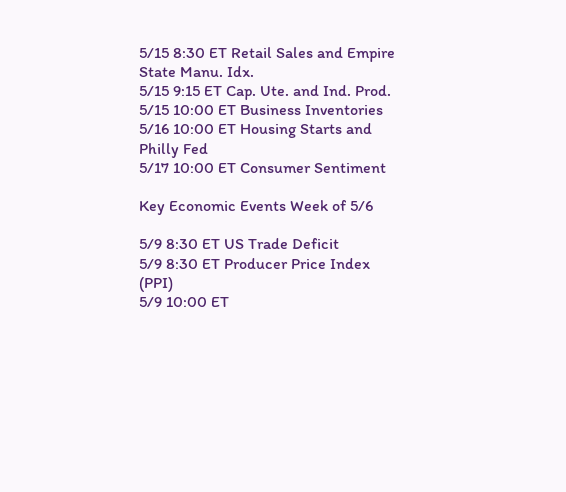5/15 8:30 ET Retail Sales and Empire State Manu. Idx.
5/15 9:15 ET Cap. Ute. and Ind. Prod.
5/15 10:00 ET Business Inventories
5/16 10:00 ET Housing Starts and Philly Fed
5/17 10:00 ET Consumer Sentiment

Key Economic Events Week of 5/6

5/9 8:30 ET US Trade Deficit
5/9 8:30 ET Producer Price Index (PPI)
5/9 10:00 ET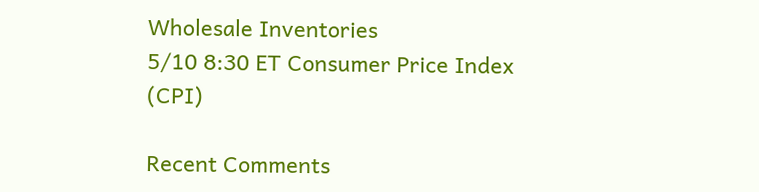Wholesale Inventories
5/10 8:30 ET Consumer Price Index (CPI)

Recent Comments